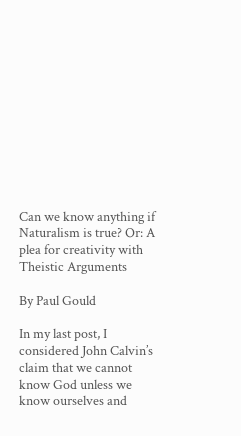Can we know anything if Naturalism is true? Or: A plea for creativity with Theistic Arguments

By Paul Gould

In my last post, I considered John Calvin’s claim that we cannot know God unless we  know ourselves and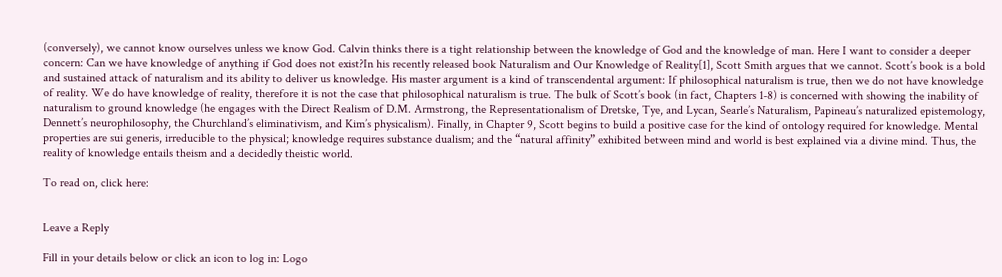(conversely), we cannot know ourselves unless we know God. Calvin thinks there is a tight relationship between the knowledge of God and the knowledge of man. Here I want to consider a deeper concern: Can we have knowledge of anything if God does not exist?In his recently released book Naturalism and Our Knowledge of Reality[1], Scott Smith argues that we cannot. Scott’s book is a bold and sustained attack of naturalism and its ability to deliver us knowledge. His master argument is a kind of transcendental argument: If philosophical naturalism is true, then we do not have knowledge of reality. We do have knowledge of reality, therefore it is not the case that philosophical naturalism is true. The bulk of Scott’s book (in fact, Chapters 1-8) is concerned with showing the inability of naturalism to ground knowledge (he engages with the Direct Realism of D.M. Armstrong, the Representationalism of Dretske, Tye, and Lycan, Searle’s Naturalism, Papineau’s naturalized epistemology, Dennett’s neurophilosophy, the Churchland’s eliminativism, and Kim’s physicalism). Finally, in Chapter 9, Scott begins to build a positive case for the kind of ontology required for knowledge. Mental properties are sui generis, irreducible to the physical; knowledge requires substance dualism; and the “natural affinity” exhibited between mind and world is best explained via a divine mind. Thus, the reality of knowledge entails theism and a decidedly theistic world.

To read on, click here:


Leave a Reply

Fill in your details below or click an icon to log in: Logo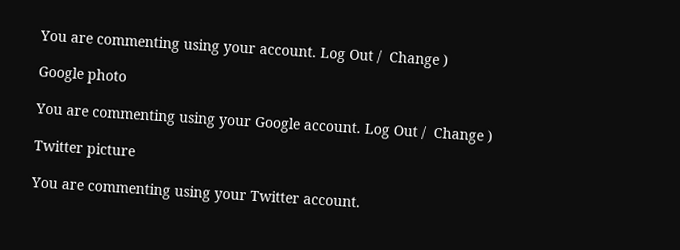You are commenting using your account. Log Out /  Change )

Google photo

You are commenting using your Google account. Log Out /  Change )

Twitter picture

You are commenting using your Twitter account.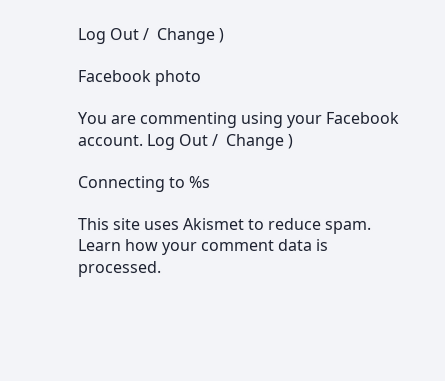Log Out /  Change )

Facebook photo

You are commenting using your Facebook account. Log Out /  Change )

Connecting to %s

This site uses Akismet to reduce spam. Learn how your comment data is processed.